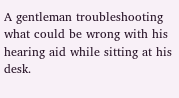A gentleman troubleshooting what could be wrong with his hearing aid while sitting at his desk.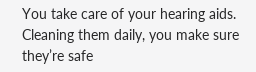You take care of your hearing aids. Cleaning them daily, you make sure they’re safe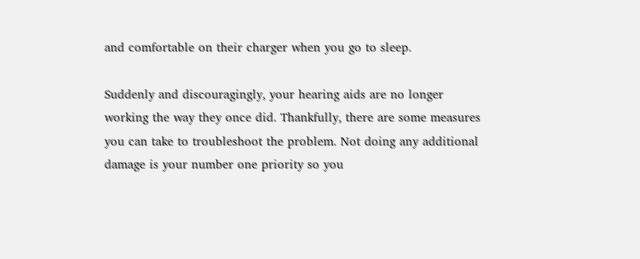and comfortable on their charger when you go to sleep.

Suddenly and discouragingly, your hearing aids are no longer working the way they once did. Thankfully, there are some measures you can take to troubleshoot the problem. Not doing any additional damage is your number one priority so you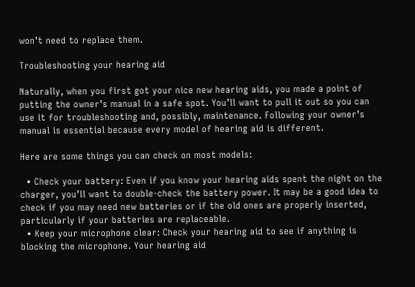won’t need to replace them.

Troubleshooting your hearing aid

Naturally, when you first got your nice new hearing aids, you made a point of putting the owner’s manual in a safe spot. You’ll want to pull it out so you can use it for troubleshooting and, possibly, maintenance. Following your owner’s manual is essential because every model of hearing aid is different.

Here are some things you can check on most models:

  • Check your battery: Even if you know your hearing aids spent the night on the charger, you’ll want to double-check the battery power. It may be a good idea to check if you may need new batteries or if the old ones are properly inserted, particularly if your batteries are replaceable.
  • Keep your microphone clear: Check your hearing aid to see if anything is blocking the microphone. Your hearing aid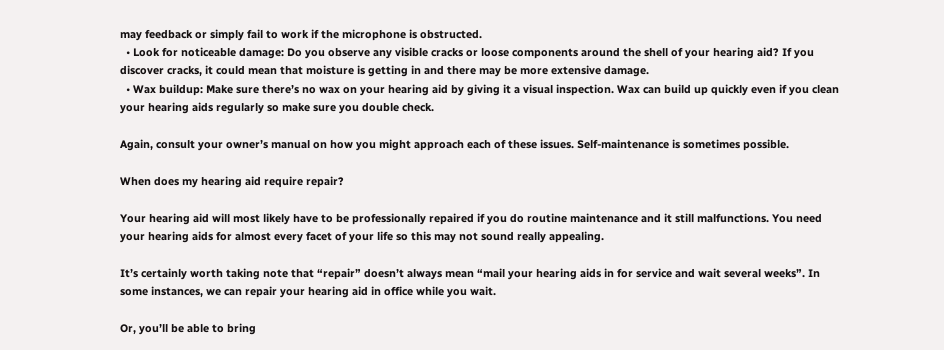may feedback or simply fail to work if the microphone is obstructed.
  • Look for noticeable damage: Do you observe any visible cracks or loose components around the shell of your hearing aid? If you discover cracks, it could mean that moisture is getting in and there may be more extensive damage.
  • Wax buildup: Make sure there’s no wax on your hearing aid by giving it a visual inspection. Wax can build up quickly even if you clean your hearing aids regularly so make sure you double check.

Again, consult your owner’s manual on how you might approach each of these issues. Self-maintenance is sometimes possible.

When does my hearing aid require repair?

Your hearing aid will most likely have to be professionally repaired if you do routine maintenance and it still malfunctions. You need your hearing aids for almost every facet of your life so this may not sound really appealing.

It’s certainly worth taking note that “repair” doesn’t always mean “mail your hearing aids in for service and wait several weeks”. In some instances, we can repair your hearing aid in office while you wait.

Or, you’ll be able to bring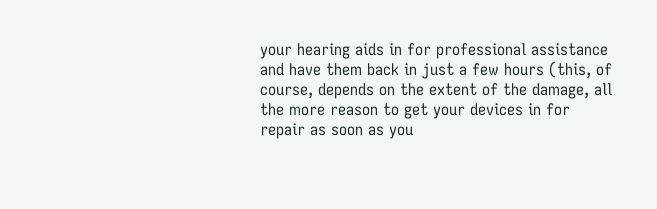your hearing aids in for professional assistance and have them back in just a few hours (this, of course, depends on the extent of the damage, all the more reason to get your devices in for repair as soon as you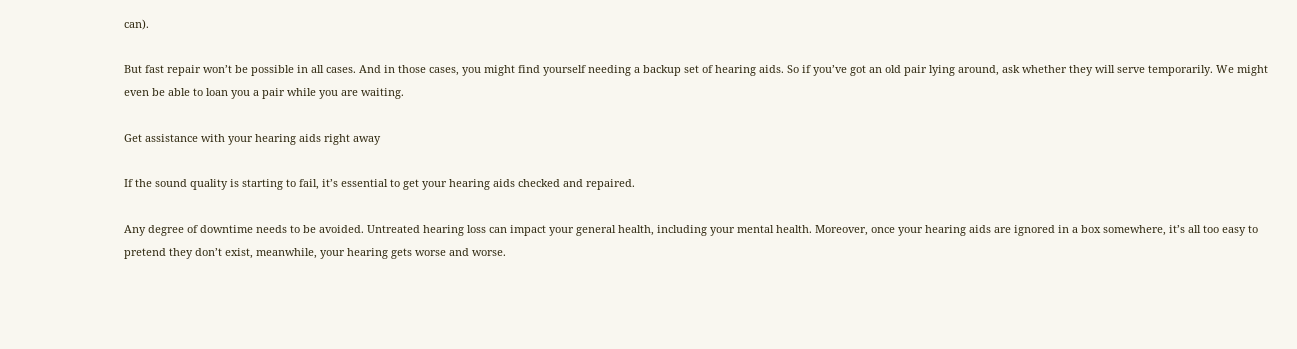can).

But fast repair won’t be possible in all cases. And in those cases, you might find yourself needing a backup set of hearing aids. So if you’ve got an old pair lying around, ask whether they will serve temporarily. We might even be able to loan you a pair while you are waiting.

Get assistance with your hearing aids right away

If the sound quality is starting to fail, it’s essential to get your hearing aids checked and repaired.

Any degree of downtime needs to be avoided. Untreated hearing loss can impact your general health, including your mental health. Moreover, once your hearing aids are ignored in a box somewhere, it’s all too easy to pretend they don’t exist, meanwhile, your hearing gets worse and worse.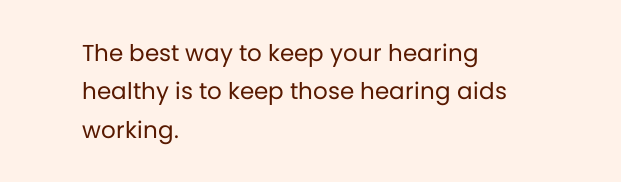The best way to keep your hearing healthy is to keep those hearing aids working.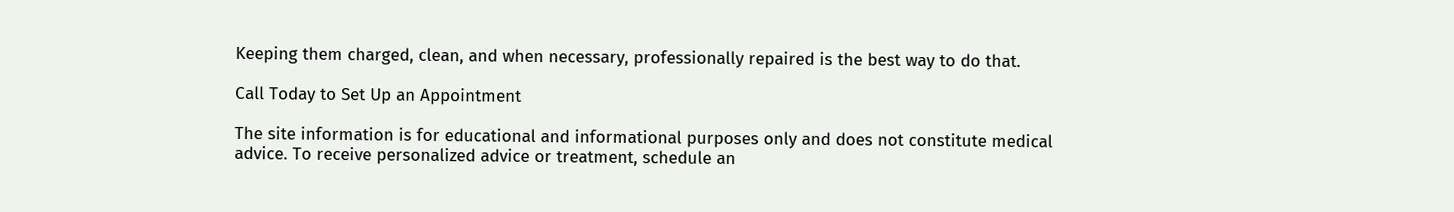Keeping them charged, clean, and when necessary, professionally repaired is the best way to do that.

Call Today to Set Up an Appointment

The site information is for educational and informational purposes only and does not constitute medical advice. To receive personalized advice or treatment, schedule an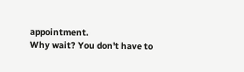appointment.
Why wait? You don't have to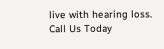live with hearing loss. Call Us Today